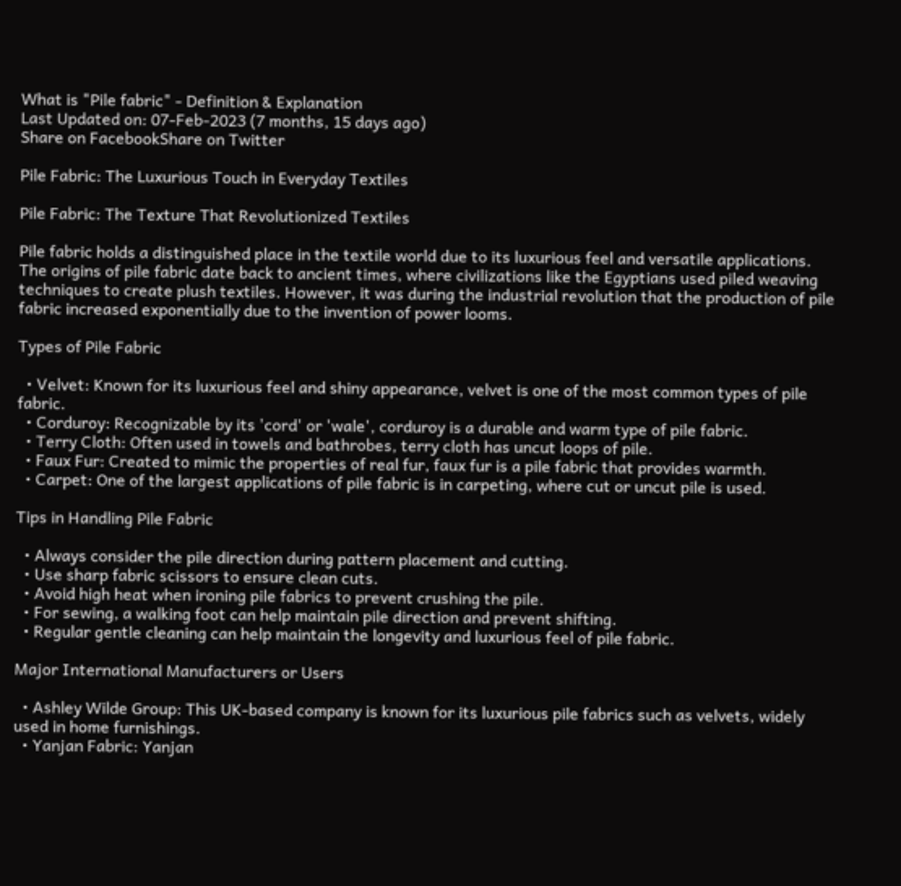What is "Pile fabric" - Definition & Explanation
Last Updated on: 07-Feb-2023 (7 months, 15 days ago)
Share on FacebookShare on Twitter

Pile Fabric: The Luxurious Touch in Everyday Textiles

Pile Fabric: The Texture That Revolutionized Textiles

Pile fabric holds a distinguished place in the textile world due to its luxurious feel and versatile applications. The origins of pile fabric date back to ancient times, where civilizations like the Egyptians used piled weaving techniques to create plush textiles. However, it was during the industrial revolution that the production of pile fabric increased exponentially due to the invention of power looms.

Types of Pile Fabric

  • Velvet: Known for its luxurious feel and shiny appearance, velvet is one of the most common types of pile fabric.
  • Corduroy: Recognizable by its 'cord' or 'wale', corduroy is a durable and warm type of pile fabric.
  • Terry Cloth: Often used in towels and bathrobes, terry cloth has uncut loops of pile.
  • Faux Fur: Created to mimic the properties of real fur, faux fur is a pile fabric that provides warmth.
  • Carpet: One of the largest applications of pile fabric is in carpeting, where cut or uncut pile is used.

Tips in Handling Pile Fabric

  • Always consider the pile direction during pattern placement and cutting.
  • Use sharp fabric scissors to ensure clean cuts.
  • Avoid high heat when ironing pile fabrics to prevent crushing the pile.
  • For sewing, a walking foot can help maintain pile direction and prevent shifting.
  • Regular gentle cleaning can help maintain the longevity and luxurious feel of pile fabric.

Major International Manufacturers or Users

  • Ashley Wilde Group: This UK-based company is known for its luxurious pile fabrics such as velvets, widely used in home furnishings.
  • Yanjan Fabric: Yanjan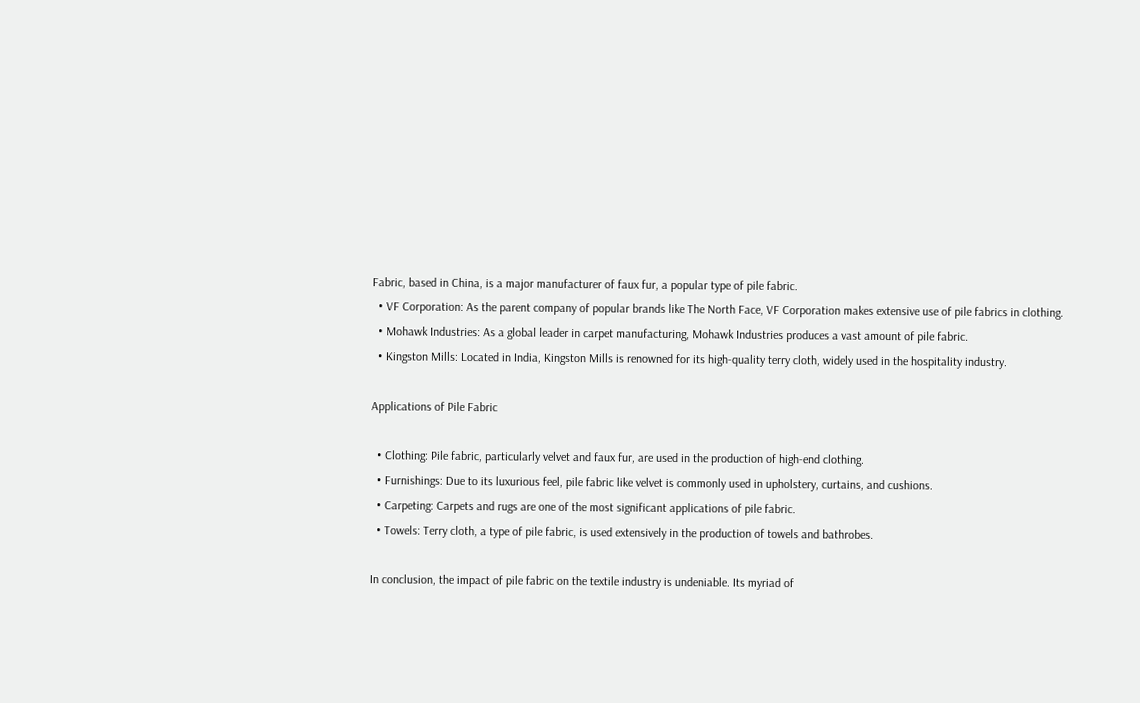Fabric, based in China, is a major manufacturer of faux fur, a popular type of pile fabric.
  • VF Corporation: As the parent company of popular brands like The North Face, VF Corporation makes extensive use of pile fabrics in clothing.
  • Mohawk Industries: As a global leader in carpet manufacturing, Mohawk Industries produces a vast amount of pile fabric.
  • Kingston Mills: Located in India, Kingston Mills is renowned for its high-quality terry cloth, widely used in the hospitality industry.

Applications of Pile Fabric

  • Clothing: Pile fabric, particularly velvet and faux fur, are used in the production of high-end clothing.
  • Furnishings: Due to its luxurious feel, pile fabric like velvet is commonly used in upholstery, curtains, and cushions.
  • Carpeting: Carpets and rugs are one of the most significant applications of pile fabric.
  • Towels: Terry cloth, a type of pile fabric, is used extensively in the production of towels and bathrobes.

In conclusion, the impact of pile fabric on the textile industry is undeniable. Its myriad of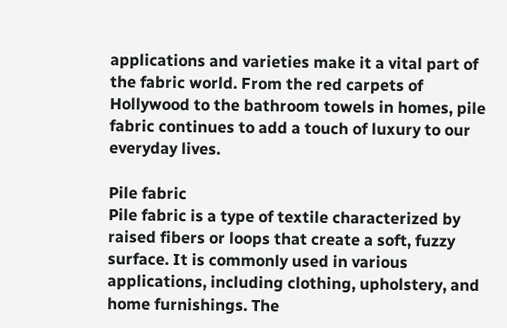applications and varieties make it a vital part of the fabric world. From the red carpets of Hollywood to the bathroom towels in homes, pile fabric continues to add a touch of luxury to our everyday lives.

Pile fabric
Pile fabric is a type of textile characterized by raised fibers or loops that create a soft, fuzzy surface. It is commonly used in various applications, including clothing, upholstery, and home furnishings. The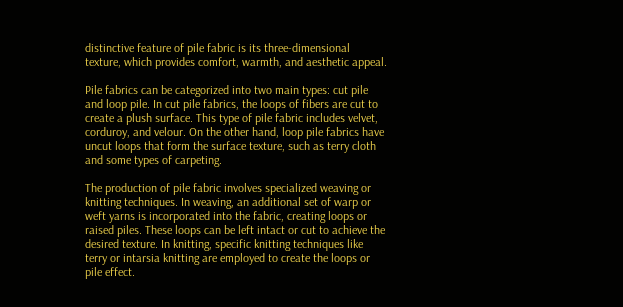distinctive feature of pile fabric is its three-dimensional texture, which provides comfort, warmth, and aesthetic appeal.

Pile fabrics can be categorized into two main types: cut pile and loop pile. In cut pile fabrics, the loops of fibers are cut to create a plush surface. This type of pile fabric includes velvet, corduroy, and velour. On the other hand, loop pile fabrics have uncut loops that form the surface texture, such as terry cloth and some types of carpeting.

The production of pile fabric involves specialized weaving or knitting techniques. In weaving, an additional set of warp or weft yarns is incorporated into the fabric, creating loops or raised piles. These loops can be left intact or cut to achieve the desired texture. In knitting, specific knitting techniques like terry or intarsia knitting are employed to create the loops or pile effect.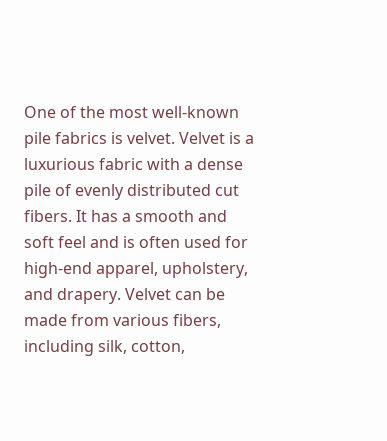One of the most well-known pile fabrics is velvet. Velvet is a luxurious fabric with a dense pile of evenly distributed cut fibers. It has a smooth and soft feel and is often used for high-end apparel, upholstery, and drapery. Velvet can be made from various fibers, including silk, cotton,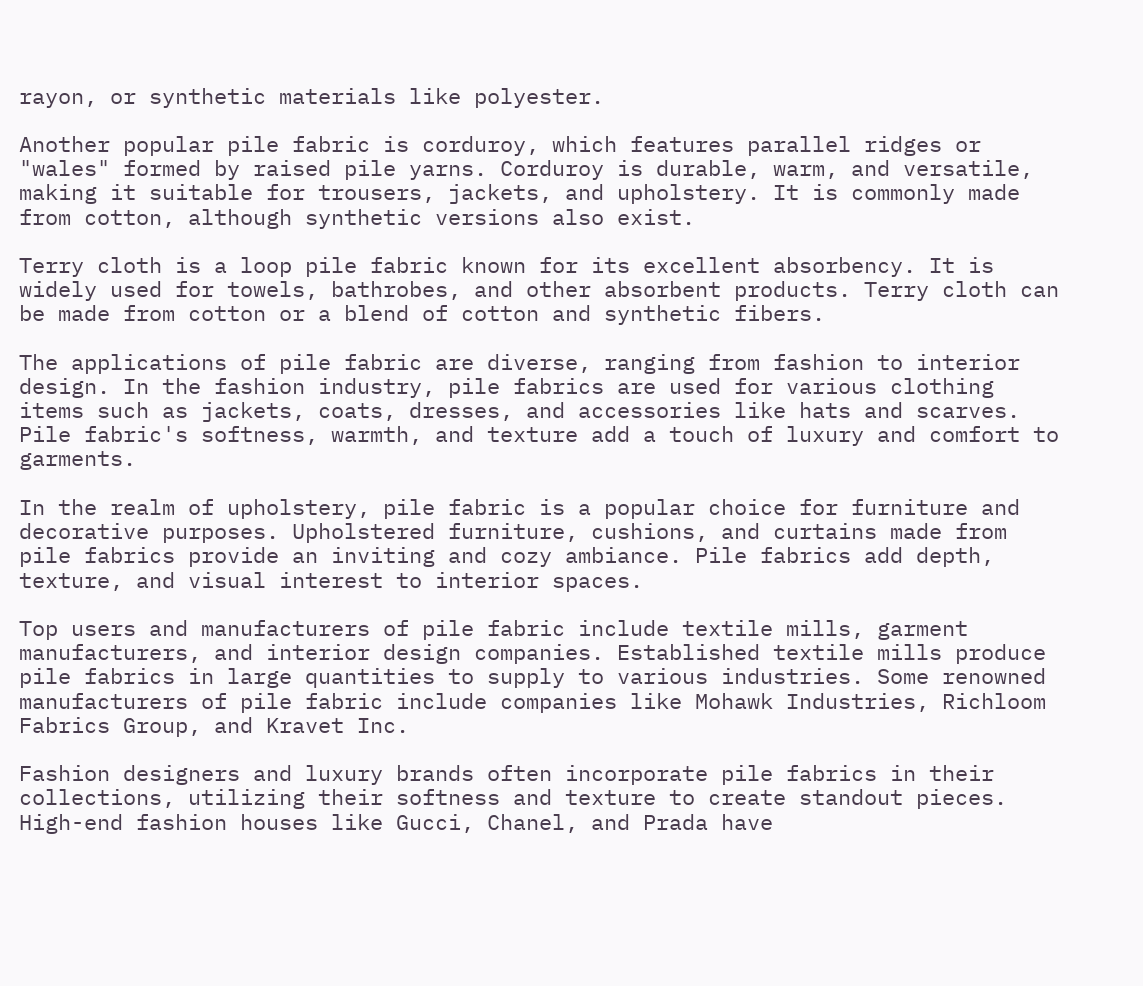rayon, or synthetic materials like polyester.

Another popular pile fabric is corduroy, which features parallel ridges or "wales" formed by raised pile yarns. Corduroy is durable, warm, and versatile, making it suitable for trousers, jackets, and upholstery. It is commonly made from cotton, although synthetic versions also exist.

Terry cloth is a loop pile fabric known for its excellent absorbency. It is widely used for towels, bathrobes, and other absorbent products. Terry cloth can be made from cotton or a blend of cotton and synthetic fibers.

The applications of pile fabric are diverse, ranging from fashion to interior design. In the fashion industry, pile fabrics are used for various clothing items such as jackets, coats, dresses, and accessories like hats and scarves. Pile fabric's softness, warmth, and texture add a touch of luxury and comfort to garments.

In the realm of upholstery, pile fabric is a popular choice for furniture and decorative purposes. Upholstered furniture, cushions, and curtains made from pile fabrics provide an inviting and cozy ambiance. Pile fabrics add depth, texture, and visual interest to interior spaces.

Top users and manufacturers of pile fabric include textile mills, garment manufacturers, and interior design companies. Established textile mills produce pile fabrics in large quantities to supply to various industries. Some renowned manufacturers of pile fabric include companies like Mohawk Industries, Richloom Fabrics Group, and Kravet Inc.

Fashion designers and luxury brands often incorporate pile fabrics in their collections, utilizing their softness and texture to create standout pieces. High-end fashion houses like Gucci, Chanel, and Prada have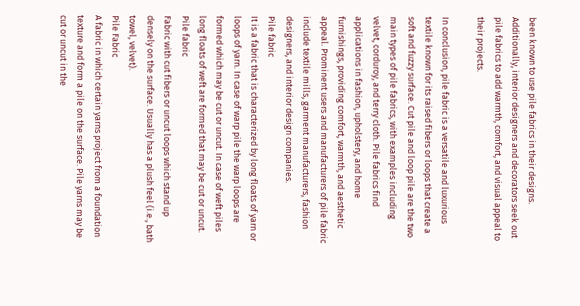been known to use pile fabrics in their designs. Additionally, interior designers and decorators seek out pile fabrics to add warmth, comfort, and visual appeal to their projects.

In conclusion, pile fabric is a versatile and luxurious textile known for its raised fibers or loops that create a soft and fuzzy surface. Cut pile and loop pile are the two main types of pile fabrics, with examples including velvet, corduroy, and terry cloth. Pile fabrics find applications in fashion, upholstery, and home furnishings, providing comfort, warmth, and aesthetic appeal. Prominent users and manufacturers of pile fabric include textile mills, garment manufacturers, fashion designers, and interior design companies.
Pile fabric
It is a fabric that is characterized by long floats of yarn or loops of yarn. In case of warp pile the warp loops are formed which may be cut or uncut. In case of weft piles long floats of weft are formed that may be cut or uncut.
Pile fabric
Fabric with cut fibers or uncut loops which stand up densely on the surface. Usually has a plush feel (i.e., bath towel, velvet).
Pile Fabric
A fabric in which certain yarns project from a foundation texture and form a pile on the surface. Pile yarns may be cut or uncut in the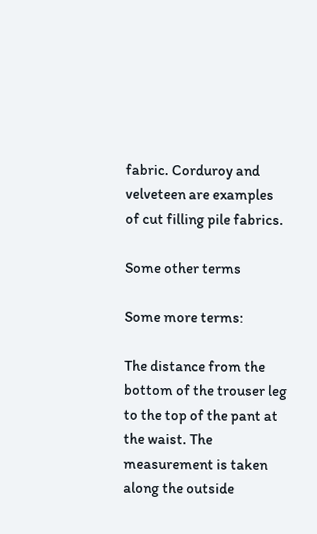fabric. Corduroy and velveteen are examples of cut filling pile fabrics.

Some other terms

Some more terms:

The distance from the bottom of the trouser leg to the top of the pant at the waist. The measurement is taken along the outside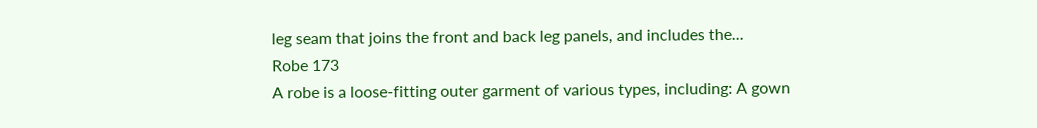leg seam that joins the front and back leg panels, and includes the...
Robe 173
A robe is a loose-fitting outer garment of various types, including: A gown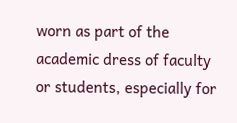worn as part of the academic dress of faculty or students, especially for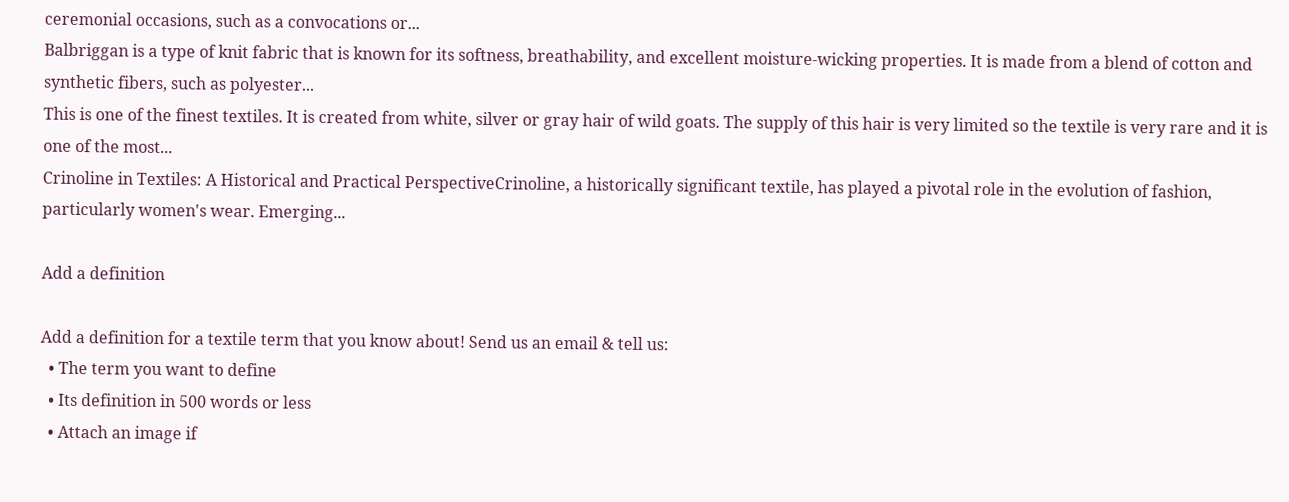ceremonial occasions, such as a convocations or...
Balbriggan is a type of knit fabric that is known for its softness, breathability, and excellent moisture-wicking properties. It is made from a blend of cotton and synthetic fibers, such as polyester...
This is one of the finest textiles. It is created from white, silver or gray hair of wild goats. The supply of this hair is very limited so the textile is very rare and it is one of the most...
Crinoline in Textiles: A Historical and Practical PerspectiveCrinoline, a historically significant textile, has played a pivotal role in the evolution of fashion, particularly women's wear. Emerging...

Add a definition

Add a definition for a textile term that you know about! Send us an email & tell us:
  • The term you want to define
  • Its definition in 500 words or less
  • Attach an image if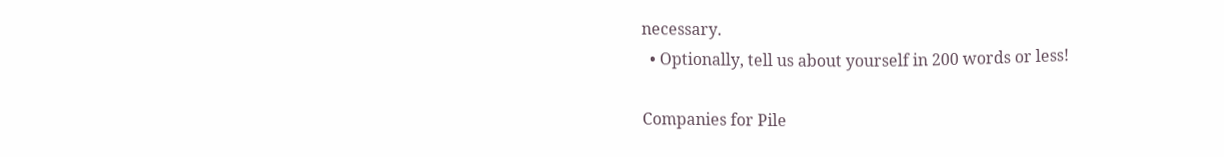necessary.
  • Optionally, tell us about yourself in 200 words or less!

Companies for Pile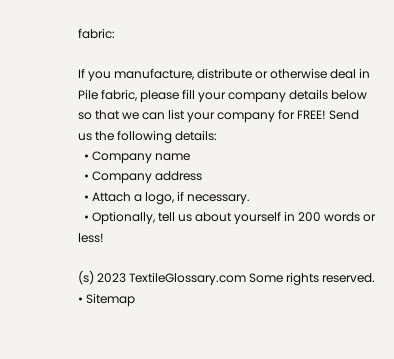fabric:

If you manufacture, distribute or otherwise deal in Pile fabric, please fill your company details below so that we can list your company for FREE! Send us the following details:
  • Company name
  • Company address
  • Attach a logo, if necessary.
  • Optionally, tell us about yourself in 200 words or less!

(s) 2023 TextileGlossary.com Some rights reserved. • Sitemap